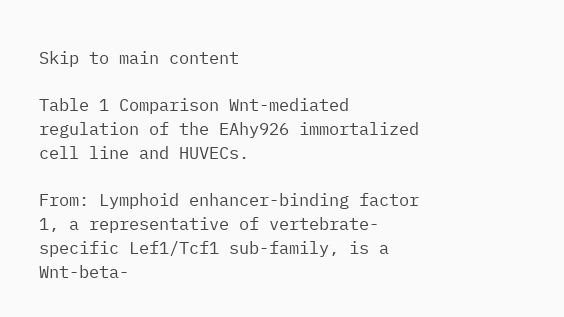Skip to main content

Table 1 Comparison Wnt-mediated regulation of the EAhy926 immortalized cell line and HUVECs.

From: Lymphoid enhancer-binding factor 1, a representative of vertebrate-specific Lef1/Tcf1 sub-family, is a Wnt-beta-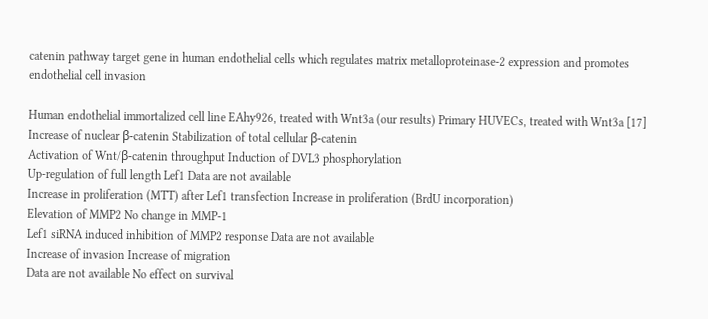catenin pathway target gene in human endothelial cells which regulates matrix metalloproteinase-2 expression and promotes endothelial cell invasion

Human endothelial immortalized cell line EAhy926, treated with Wnt3a (our results) Primary HUVECs, treated with Wnt3a [17]
Increase of nuclear β-catenin Stabilization of total cellular β-catenin
Activation of Wnt/β-catenin throughput Induction of DVL3 phosphorylation
Up-regulation of full length Lef1 Data are not available
Increase in proliferation (MTT) after Lef1 transfection Increase in proliferation (BrdU incorporation)
Elevation of MMP2 No change in MMP-1
Lef1 siRNA induced inhibition of MMP2 response Data are not available
Increase of invasion Increase of migration
Data are not available No effect on survival